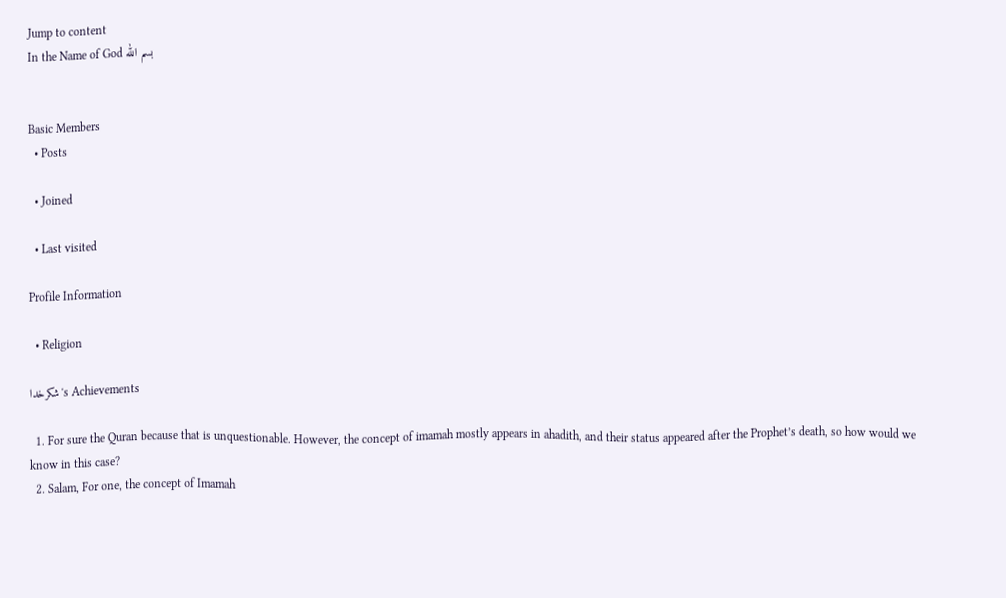Jump to content
In the Name of God بسم الله


Basic Members
  • Posts

  • Joined

  • Last visited

Profile Information

  • Religion

شكرخدا's Achievements

  1. For sure the Quran because that is unquestionable. However, the concept of imamah mostly appears in ahadith, and their status appeared after the Prophet’s death, so how would we know in this case?
  2. Salam, For one, the concept of Imamah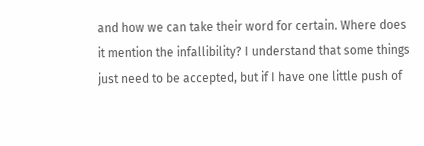and how we can take their word for certain. Where does it mention the infallibility? I understand that some things just need to be accepted, but if I have one little push of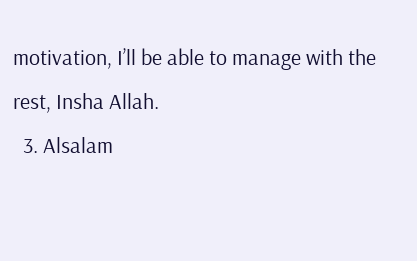motivation, I’ll be able to manage with the rest, Insha Allah.
  3. Alsalam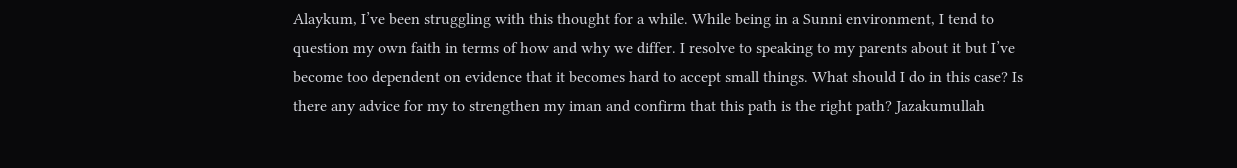Alaykum, I’ve been struggling with this thought for a while. While being in a Sunni environment, I tend to question my own faith in terms of how and why we differ. I resolve to speaking to my parents about it but I’ve become too dependent on evidence that it becomes hard to accept small things. What should I do in this case? Is there any advice for my to strengthen my iman and confirm that this path is the right path? Jazakumullah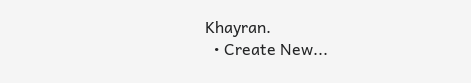Khayran.
  • Create New...